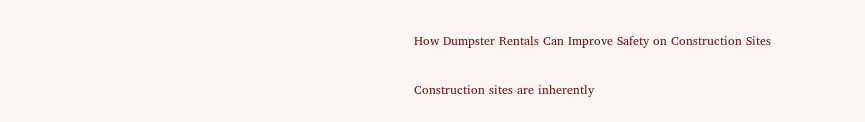How Dumpster Rentals Can Improve Safety on Construction Sites

Construction sites are inherently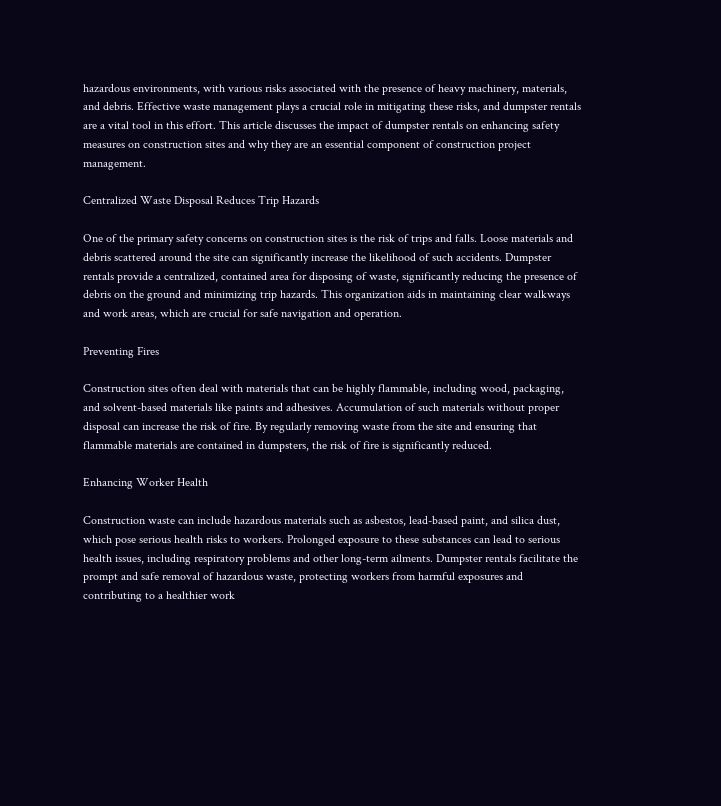hazardous environments, with various risks associated with the presence of heavy machinery, materials, and debris. Effective waste management plays a crucial role in mitigating these risks, and dumpster rentals are a vital tool in this effort. This article discusses the impact of dumpster rentals on enhancing safety measures on construction sites and why they are an essential component of construction project management.

Centralized Waste Disposal Reduces Trip Hazards

One of the primary safety concerns on construction sites is the risk of trips and falls. Loose materials and debris scattered around the site can significantly increase the likelihood of such accidents. Dumpster rentals provide a centralized, contained area for disposing of waste, significantly reducing the presence of debris on the ground and minimizing trip hazards. This organization aids in maintaining clear walkways and work areas, which are crucial for safe navigation and operation.

Preventing Fires

Construction sites often deal with materials that can be highly flammable, including wood, packaging, and solvent-based materials like paints and adhesives. Accumulation of such materials without proper disposal can increase the risk of fire. By regularly removing waste from the site and ensuring that flammable materials are contained in dumpsters, the risk of fire is significantly reduced.

Enhancing Worker Health

Construction waste can include hazardous materials such as asbestos, lead-based paint, and silica dust, which pose serious health risks to workers. Prolonged exposure to these substances can lead to serious health issues, including respiratory problems and other long-term ailments. Dumpster rentals facilitate the prompt and safe removal of hazardous waste, protecting workers from harmful exposures and contributing to a healthier work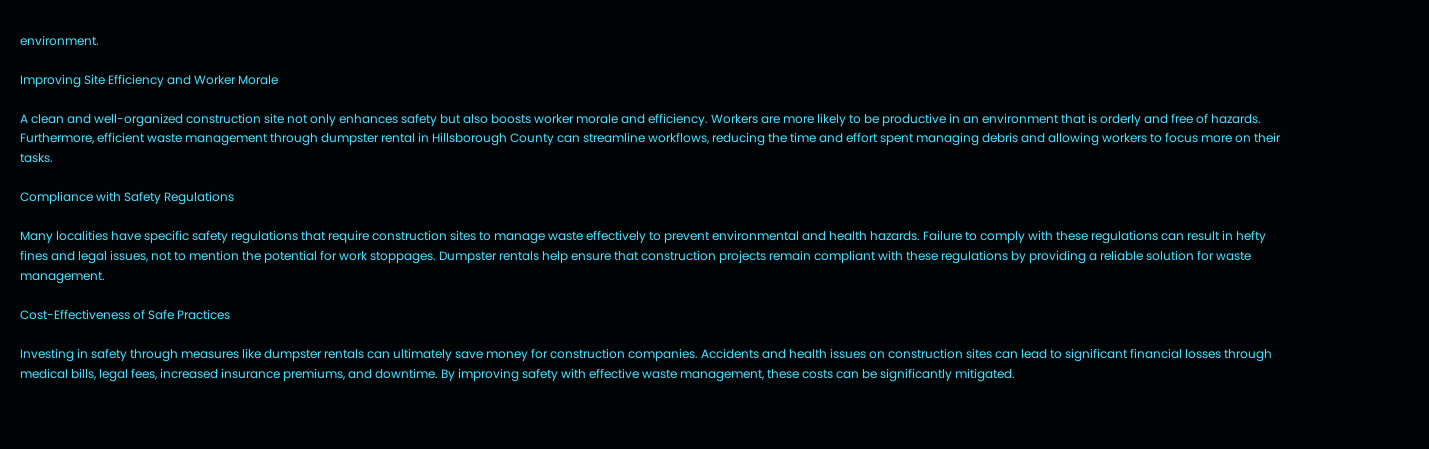environment.

Improving Site Efficiency and Worker Morale

A clean and well-organized construction site not only enhances safety but also boosts worker morale and efficiency. Workers are more likely to be productive in an environment that is orderly and free of hazards. Furthermore, efficient waste management through dumpster rental in Hillsborough County can streamline workflows, reducing the time and effort spent managing debris and allowing workers to focus more on their tasks.

Compliance with Safety Regulations

Many localities have specific safety regulations that require construction sites to manage waste effectively to prevent environmental and health hazards. Failure to comply with these regulations can result in hefty fines and legal issues, not to mention the potential for work stoppages. Dumpster rentals help ensure that construction projects remain compliant with these regulations by providing a reliable solution for waste management.

Cost-Effectiveness of Safe Practices

Investing in safety through measures like dumpster rentals can ultimately save money for construction companies. Accidents and health issues on construction sites can lead to significant financial losses through medical bills, legal fees, increased insurance premiums, and downtime. By improving safety with effective waste management, these costs can be significantly mitigated.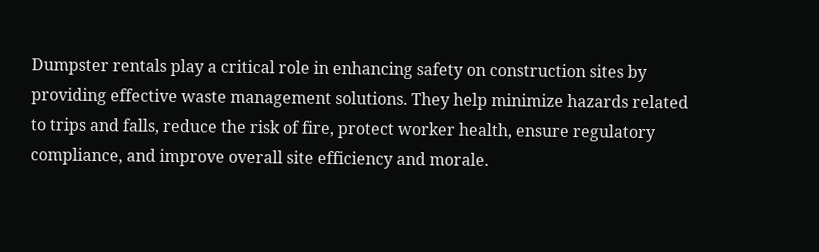Dumpster rentals play a critical role in enhancing safety on construction sites by providing effective waste management solutions. They help minimize hazards related to trips and falls, reduce the risk of fire, protect worker health, ensure regulatory compliance, and improve overall site efficiency and morale.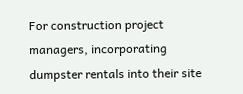For construction project managers, incorporating dumpster rentals into their site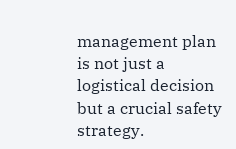management plan is not just a logistical decision but a crucial safety strategy.